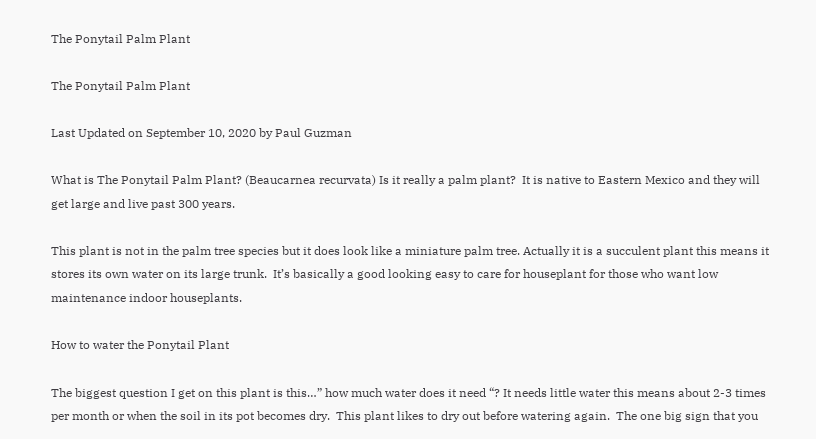The Ponytail Palm Plant

The Ponytail Palm Plant

Last Updated on September 10, 2020 by Paul Guzman

What is The Ponytail Palm Plant? (Beaucarnea recurvata) Is it really a palm plant?  It is native to Eastern Mexico and they will get large and live past 300 years.

This plant is not in the palm tree species but it does look like a miniature palm tree. Actually it is a succulent plant this means it stores its own water on its large trunk.  It’s basically a good looking easy to care for houseplant for those who want low maintenance indoor houseplants.

How to water the Ponytail Plant

The biggest question I get on this plant is this…” how much water does it need “? It needs little water this means about 2-3 times per month or when the soil in its pot becomes dry.  This plant likes to dry out before watering again.  The one big sign that you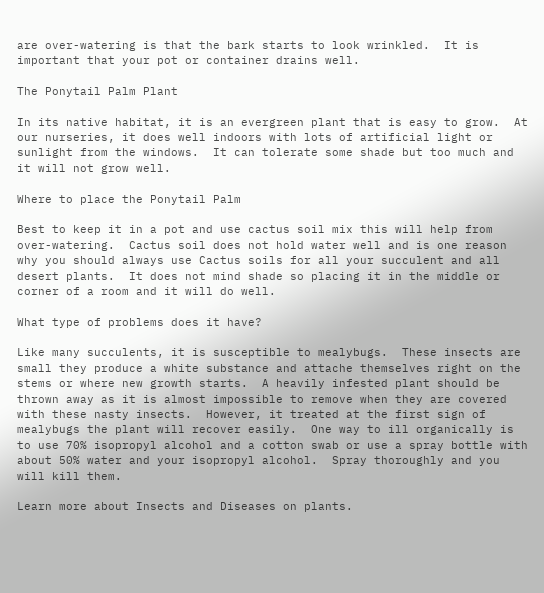are over-watering is that the bark starts to look wrinkled.  It is important that your pot or container drains well.

The Ponytail Palm Plant

In its native habitat, it is an evergreen plant that is easy to grow.  At our nurseries, it does well indoors with lots of artificial light or sunlight from the windows.  It can tolerate some shade but too much and it will not grow well.

Where to place the Ponytail Palm

Best to keep it in a pot and use cactus soil mix this will help from over-watering.  Cactus soil does not hold water well and is one reason why you should always use Cactus soils for all your succulent and all desert plants.  It does not mind shade so placing it in the middle or corner of a room and it will do well.

What type of problems does it have?

Like many succulents, it is susceptible to mealybugs.  These insects are small they produce a white substance and attache themselves right on the stems or where new growth starts.  A heavily infested plant should be thrown away as it is almost impossible to remove when they are covered with these nasty insects.  However, it treated at the first sign of mealybugs the plant will recover easily.  One way to ill organically is to use 70% isopropyl alcohol and a cotton swab or use a spray bottle with about 50% water and your isopropyl alcohol.  Spray thoroughly and you will kill them.

Learn more about Insects and Diseases on plants.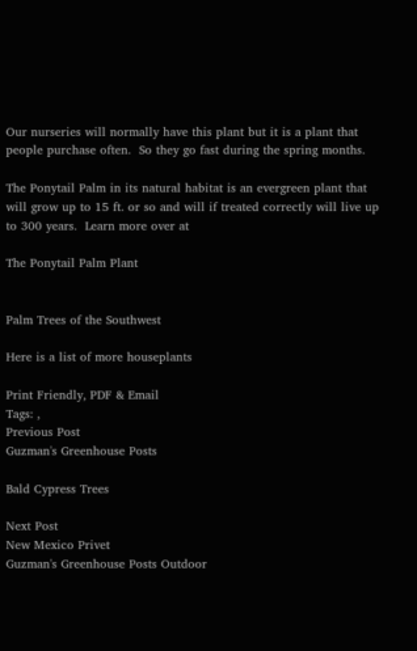Our nurseries will normally have this plant but it is a plant that people purchase often.  So they go fast during the spring months.

The Ponytail Palm in its natural habitat is an evergreen plant that will grow up to 15 ft. or so and will if treated correctly will live up to 300 years.  Learn more over at

The Ponytail Palm Plant


Palm Trees of the Southwest

Here is a list of more houseplants

Print Friendly, PDF & Email
Tags: ,
Previous Post
Guzman's Greenhouse Posts

Bald Cypress Trees

Next Post
New Mexico Privet
Guzman's Greenhouse Posts Outdoor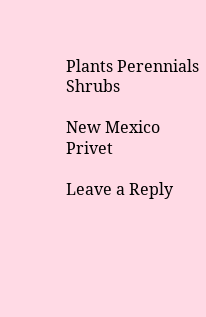Plants Perennials Shrubs

New Mexico Privet

Leave a Reply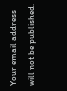Your email address will not be published.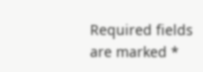Required fields are marked *